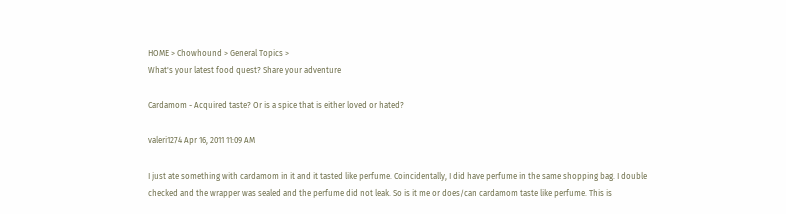HOME > Chowhound > General Topics >
What's your latest food quest? Share your adventure

Cardamom - Acquired taste? Or is a spice that is either loved or hated?

valeri1274 Apr 16, 2011 11:09 AM

I just ate something with cardamom in it and it tasted like perfume. Coincidentally, I did have perfume in the same shopping bag. I double checked and the wrapper was sealed and the perfume did not leak. So is it me or does/can cardamom taste like perfume. This is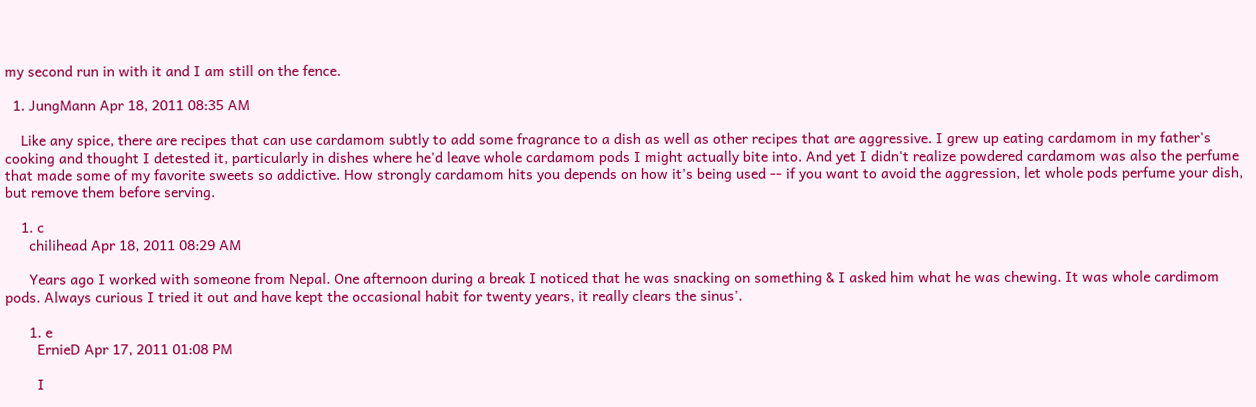my second run in with it and I am still on the fence.

  1. JungMann Apr 18, 2011 08:35 AM

    Like any spice, there are recipes that can use cardamom subtly to add some fragrance to a dish as well as other recipes that are aggressive. I grew up eating cardamom in my father's cooking and thought I detested it, particularly in dishes where he'd leave whole cardamom pods I might actually bite into. And yet I didn't realize powdered cardamom was also the perfume that made some of my favorite sweets so addictive. How strongly cardamom hits you depends on how it's being used -- if you want to avoid the aggression, let whole pods perfume your dish, but remove them before serving.

    1. c
      chilihead Apr 18, 2011 08:29 AM

      Years ago I worked with someone from Nepal. One afternoon during a break I noticed that he was snacking on something & I asked him what he was chewing. It was whole cardimom pods. Always curious I tried it out and have kept the occasional habit for twenty years, it really clears the sinus'.

      1. e
        ErnieD Apr 17, 2011 01:08 PM

        I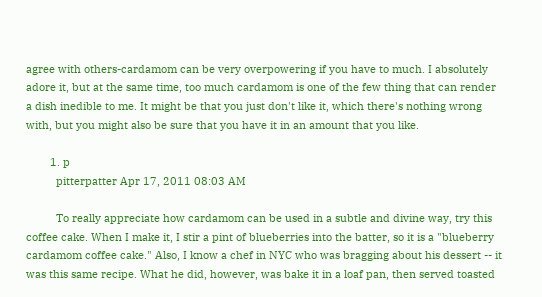agree with others-cardamom can be very overpowering if you have to much. I absolutely adore it, but at the same time, too much cardamom is one of the few thing that can render a dish inedible to me. It might be that you just don't like it, which there's nothing wrong with, but you might also be sure that you have it in an amount that you like.

        1. p
          pitterpatter Apr 17, 2011 08:03 AM

          To really appreciate how cardamom can be used in a subtle and divine way, try this coffee cake. When I make it, I stir a pint of blueberries into the batter, so it is a "blueberry cardamom coffee cake." Also, I know a chef in NYC who was bragging about his dessert -- it was this same recipe. What he did, however, was bake it in a loaf pan, then served toasted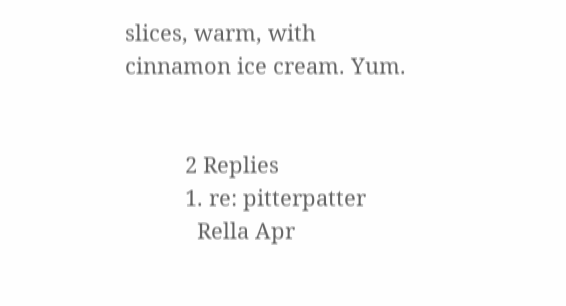slices, warm, with cinnamon ice cream. Yum.


          2 Replies
          1. re: pitterpatter
            Rella Apr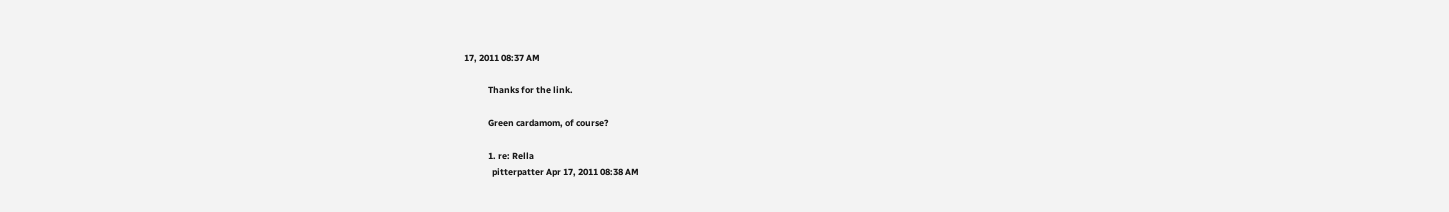17, 2011 08:37 AM

            Thanks for the link.

            Green cardamom, of course?

            1. re: Rella
              pitterpatter Apr 17, 2011 08:38 AM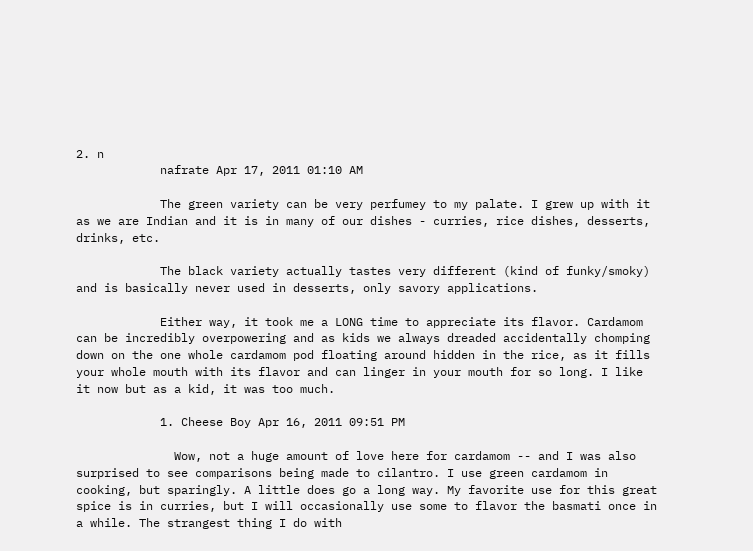2. n
            nafrate Apr 17, 2011 01:10 AM

            The green variety can be very perfumey to my palate. I grew up with it as we are Indian and it is in many of our dishes - curries, rice dishes, desserts, drinks, etc.

            The black variety actually tastes very different (kind of funky/smoky) and is basically never used in desserts, only savory applications.

            Either way, it took me a LONG time to appreciate its flavor. Cardamom can be incredibly overpowering and as kids we always dreaded accidentally chomping down on the one whole cardamom pod floating around hidden in the rice, as it fills your whole mouth with its flavor and can linger in your mouth for so long. I like it now but as a kid, it was too much.

            1. Cheese Boy Apr 16, 2011 09:51 PM

              Wow, not a huge amount of love here for cardamom -- and I was also surprised to see comparisons being made to cilantro. I use green cardamom in cooking, but sparingly. A little does go a long way. My favorite use for this great spice is in curries, but I will occasionally use some to flavor the basmati once in a while. The strangest thing I do with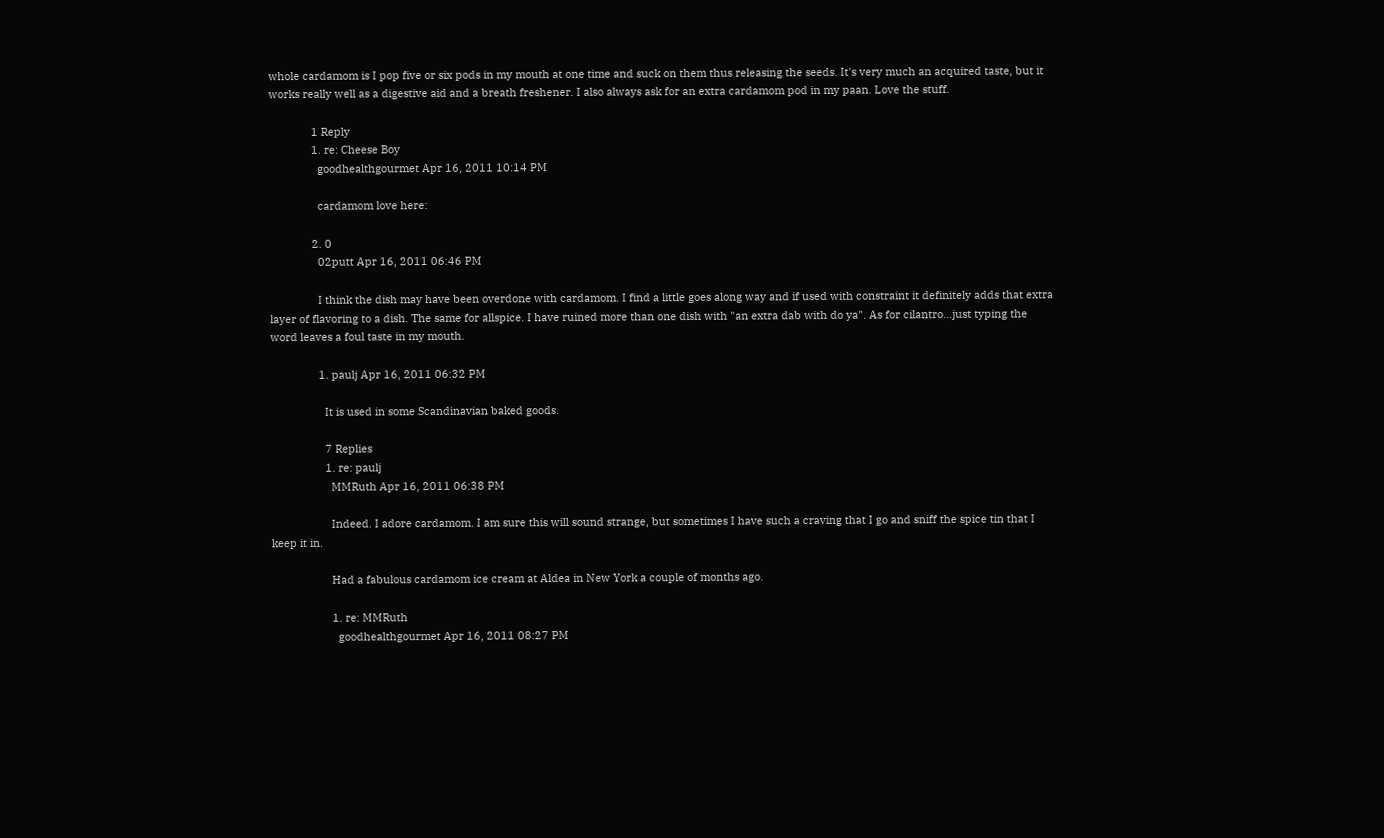whole cardamom is I pop five or six pods in my mouth at one time and suck on them thus releasing the seeds. It's very much an acquired taste, but it works really well as a digestive aid and a breath freshener. I also always ask for an extra cardamom pod in my paan. Love the stuff.

              1 Reply
              1. re: Cheese Boy
                goodhealthgourmet Apr 16, 2011 10:14 PM

                cardamom love here:

              2. 0
                02putt Apr 16, 2011 06:46 PM

                I think the dish may have been overdone with cardamom. I find a little goes along way and if used with constraint it definitely adds that extra layer of flavoring to a dish. The same for allspice. I have ruined more than one dish with "an extra dab with do ya". As for cilantro...just typing the word leaves a foul taste in my mouth.

                1. paulj Apr 16, 2011 06:32 PM

                  It is used in some Scandinavian baked goods.

                  7 Replies
                  1. re: paulj
                    MMRuth Apr 16, 2011 06:38 PM

                    Indeed. I adore cardamom. I am sure this will sound strange, but sometimes I have such a craving that I go and sniff the spice tin that I keep it in.

                    Had a fabulous cardamom ice cream at Aldea in New York a couple of months ago.

                    1. re: MMRuth
                      goodhealthgourmet Apr 16, 2011 08:27 PM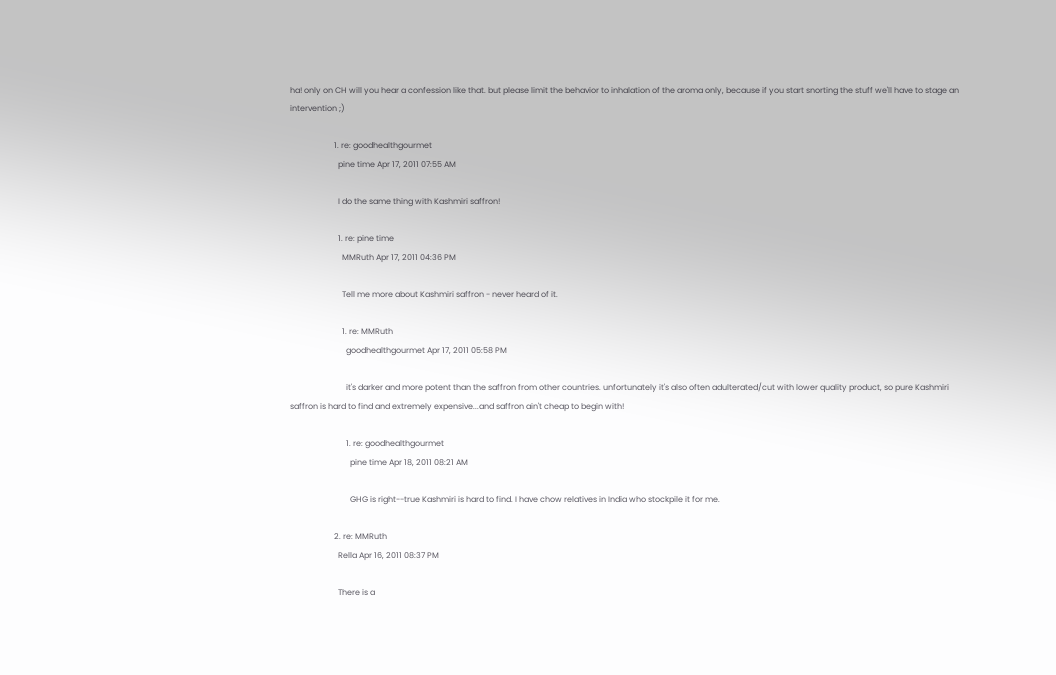ha! only on CH will you hear a confession like that. but please limit the behavior to inhalation of the aroma only, because if you start snorting the stuff we'll have to stage an intervention ;)

                      1. re: goodhealthgourmet
                        pine time Apr 17, 2011 07:55 AM

                        I do the same thing with Kashmiri saffron!

                        1. re: pine time
                          MMRuth Apr 17, 2011 04:36 PM

                          Tell me more about Kashmiri saffron - never heard of it.

                          1. re: MMRuth
                            goodhealthgourmet Apr 17, 2011 05:58 PM

                            it's darker and more potent than the saffron from other countries. unfortunately it's also often adulterated/cut with lower quality product, so pure Kashmiri saffron is hard to find and extremely expensive...and saffron ain't cheap to begin with!

                            1. re: goodhealthgourmet
                              pine time Apr 18, 2011 08:21 AM

                              GHG is right--true Kashmiri is hard to find. I have chow relatives in India who stockpile it for me.

                      2. re: MMRuth
                        Rella Apr 16, 2011 08:37 PM

                        There is a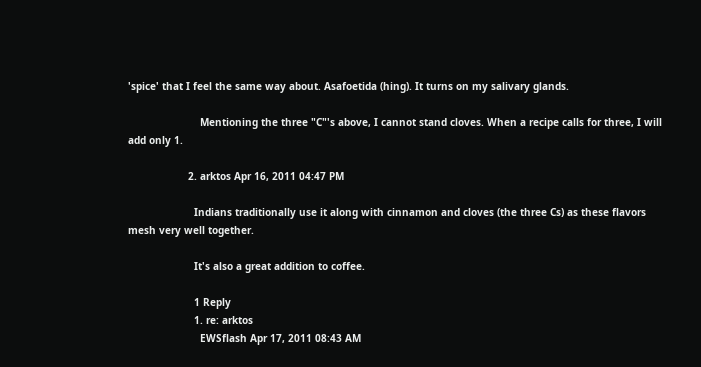'spice' that I feel the same way about. Asafoetida (hing). It turns on my salivary glands.

                        Mentioning the three "C"'s above, I cannot stand cloves. When a recipe calls for three, I will add only 1.

                    2. arktos Apr 16, 2011 04:47 PM

                      Indians traditionally use it along with cinnamon and cloves (the three Cs) as these flavors mesh very well together.

                      It's also a great addition to coffee.

                      1 Reply
                      1. re: arktos
                        EWSflash Apr 17, 2011 08:43 AM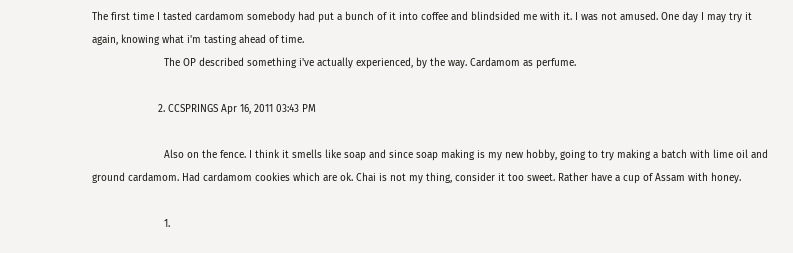The first time I tasted cardamom somebody had put a bunch of it into coffee and blindsided me with it. I was not amused. One day I may try it again, knowing what i'm tasting ahead of time.
                        The OP described something i've actually experienced, by the way. Cardamom as perfume.

                      2. CCSPRINGS Apr 16, 2011 03:43 PM

                        Also on the fence. I think it smells like soap and since soap making is my new hobby, going to try making a batch with lime oil and ground cardamom. Had cardamom cookies which are ok. Chai is not my thing, consider it too sweet. Rather have a cup of Assam with honey.

                        1.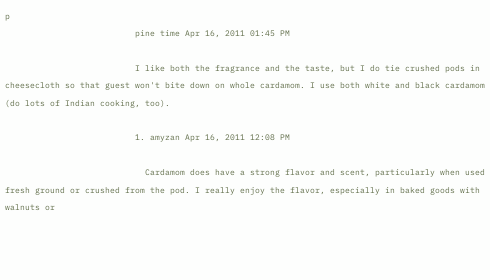p
                          pine time Apr 16, 2011 01:45 PM

                          I like both the fragrance and the taste, but I do tie crushed pods in cheesecloth so that guest won't bite down on whole cardamom. I use both white and black cardamom (do lots of Indian cooking, too).

                          1. amyzan Apr 16, 2011 12:08 PM

                            Cardamom does have a strong flavor and scent, particularly when used fresh ground or crushed from the pod. I really enjoy the flavor, especially in baked goods with walnuts or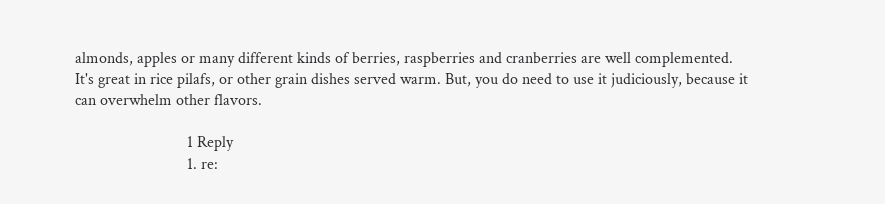almonds, apples or many different kinds of berries, raspberries and cranberries are well complemented. It's great in rice pilafs, or other grain dishes served warm. But, you do need to use it judiciously, because it can overwhelm other flavors.

                            1 Reply
                            1. re: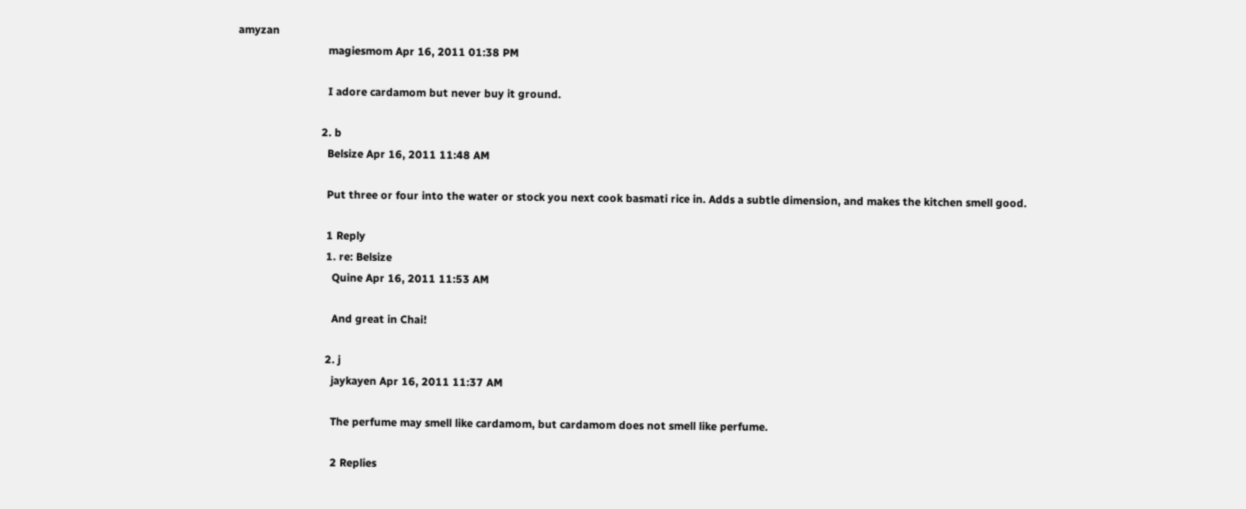amyzan
                              magiesmom Apr 16, 2011 01:38 PM

                              I adore cardamom but never buy it ground.

                            2. b
                              Belsize Apr 16, 2011 11:48 AM

                              Put three or four into the water or stock you next cook basmati rice in. Adds a subtle dimension, and makes the kitchen smell good.

                              1 Reply
                              1. re: Belsize
                                Quine Apr 16, 2011 11:53 AM

                                And great in Chai!

                              2. j
                                jaykayen Apr 16, 2011 11:37 AM

                                The perfume may smell like cardamom, but cardamom does not smell like perfume.

                                2 Replies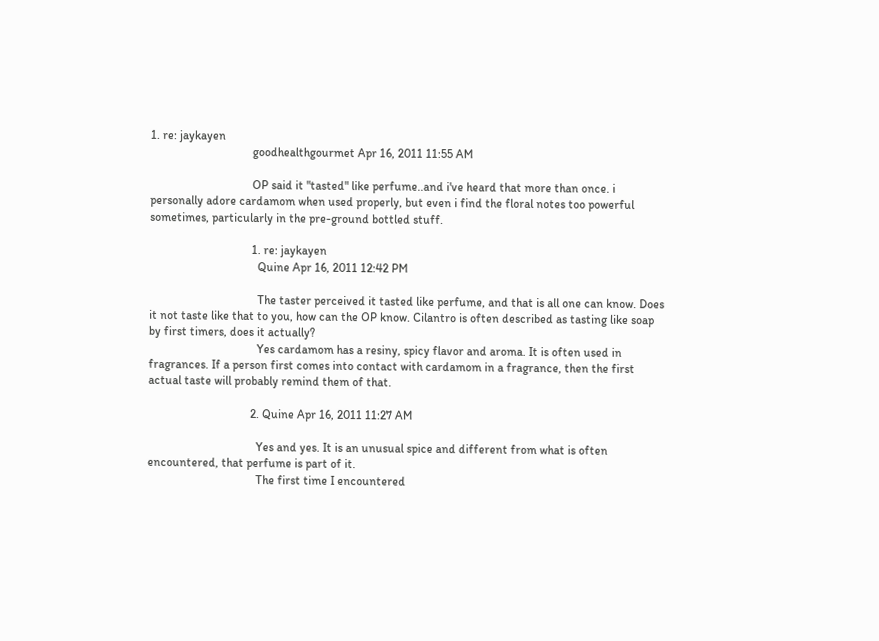1. re: jaykayen
                                  goodhealthgourmet Apr 16, 2011 11:55 AM

                                  OP said it "tasted" like perfume..and i've heard that more than once. i personally adore cardamom when used properly, but even i find the floral notes too powerful sometimes, particularly in the pre-ground bottled stuff.

                                  1. re: jaykayen
                                    Quine Apr 16, 2011 12:42 PM

                                    The taster perceived it tasted like perfume, and that is all one can know. Does it not taste like that to you, how can the OP know. Cilantro is often described as tasting like soap by first timers, does it actually?
                                    Yes cardamom has a resiny, spicy flavor and aroma. It is often used in fragrances. If a person first comes into contact with cardamom in a fragrance, then the first actual taste will probably remind them of that.

                                  2. Quine Apr 16, 2011 11:27 AM

                                    Yes and yes. It is an unusual spice and different from what is often encountered, that perfume is part of it.
                                    The first time I encountered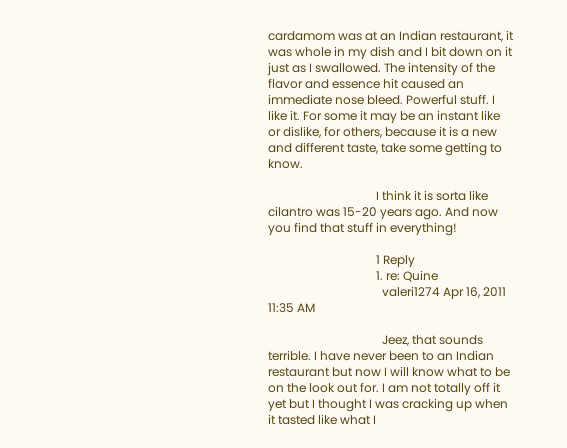cardamom was at an Indian restaurant, it was whole in my dish and I bit down on it just as I swallowed. The intensity of the flavor and essence hit caused an immediate nose bleed. Powerful stuff. I like it. For some it may be an instant like or dislike, for others, because it is a new and different taste, take some getting to know.

                                    I think it is sorta like cilantro was 15-20 years ago. And now you find that stuff in everything!

                                    1 Reply
                                    1. re: Quine
                                      valeri1274 Apr 16, 2011 11:35 AM

                                      Jeez, that sounds terrible. I have never been to an Indian restaurant but now I will know what to be on the look out for. I am not totally off it yet but I thought I was cracking up when it tasted like what I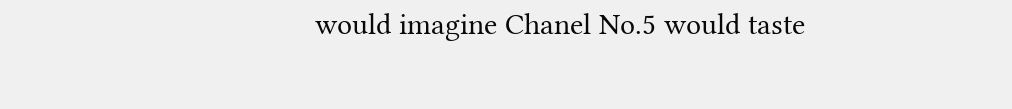would imagine Chanel No.5 would taste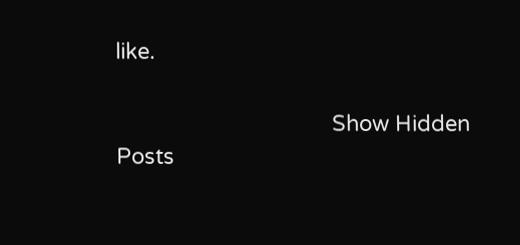like.

                                    Show Hidden Posts